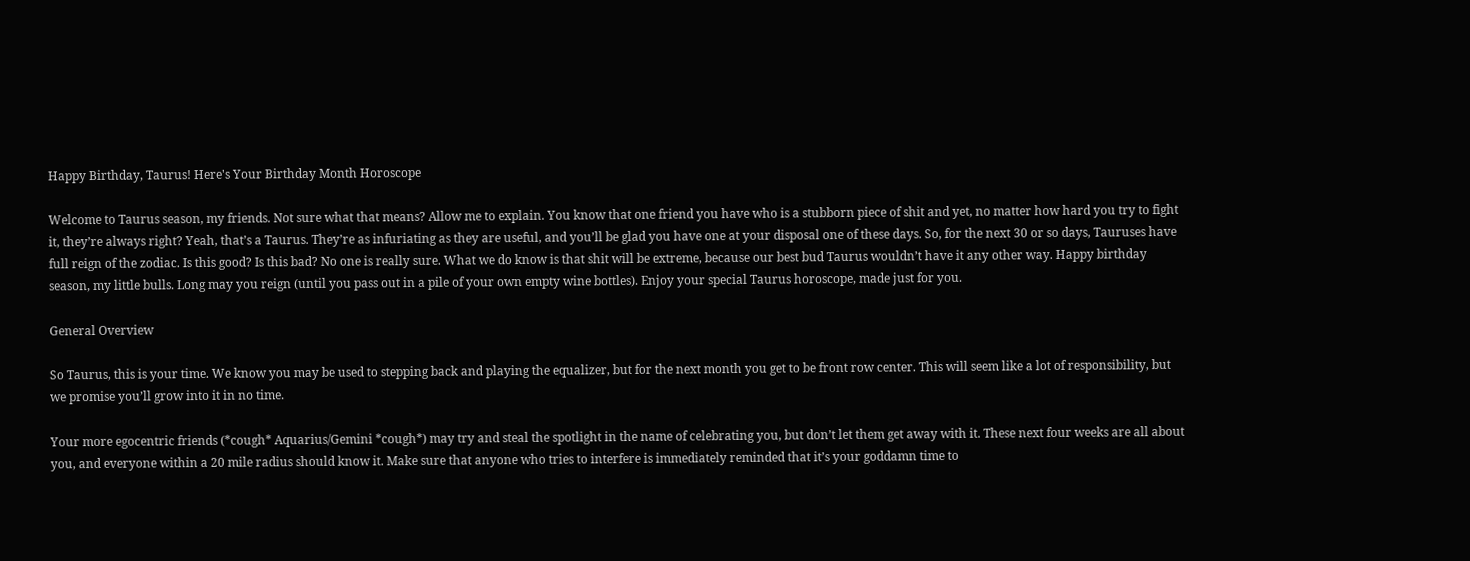Happy Birthday, Taurus! Here's Your Birthday Month Horoscope

Welcome to Taurus season, my friends. Not sure what that means? Allow me to explain. You know that one friend you have who is a stubborn piece of shit and yet, no matter how hard you try to fight it, they’re always right? Yeah, that’s a Taurus. They’re as infuriating as they are useful, and you’ll be glad you have one at your disposal one of these days. So, for the next 30 or so days, Tauruses have full reign of the zodiac. Is this good? Is this bad? No one is really sure. What we do know is that shit will be extreme, because our best bud Taurus wouldn’t have it any other way. Happy birthday season, my little bulls. Long may you reign (until you pass out in a pile of your own empty wine bottles). Enjoy your special Taurus horoscope, made just for you.

General Overview

So Taurus, this is your time. We know you may be used to stepping back and playing the equalizer, but for the next month you get to be front row center. This will seem like a lot of responsibility, but we promise you’ll grow into it in no time.

Your more egocentric friends (*cough* Aquarius/Gemini *cough*) may try and steal the spotlight in the name of celebrating you, but don’t let them get away with it. These next four weeks are all about you, and everyone within a 20 mile radius should know it. Make sure that anyone who tries to interfere is immediately reminded that it’s your goddamn time to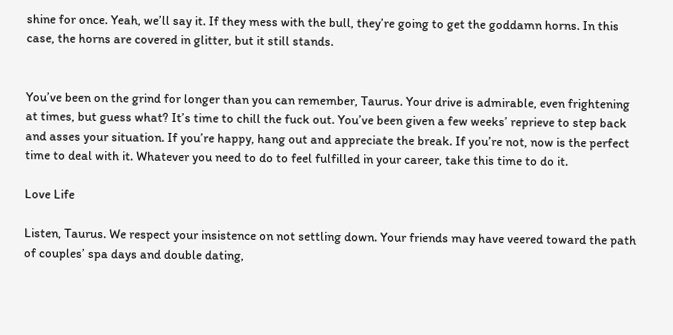shine for once. Yeah, we’ll say it. If they mess with the bull, they’re going to get the goddamn horns. In this case, the horns are covered in glitter, but it still stands.


You’ve been on the grind for longer than you can remember, Taurus. Your drive is admirable, even frightening at times, but guess what? It’s time to chill the fuck out. You’ve been given a few weeks’ reprieve to step back and asses your situation. If you’re happy, hang out and appreciate the break. If you’re not, now is the perfect time to deal with it. Whatever you need to do to feel fulfilled in your career, take this time to do it.

Love Life

Listen, Taurus. We respect your insistence on not settling down. Your friends may have veered toward the path of couples’ spa days and double dating,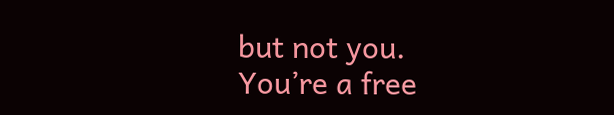but not you. You’re a free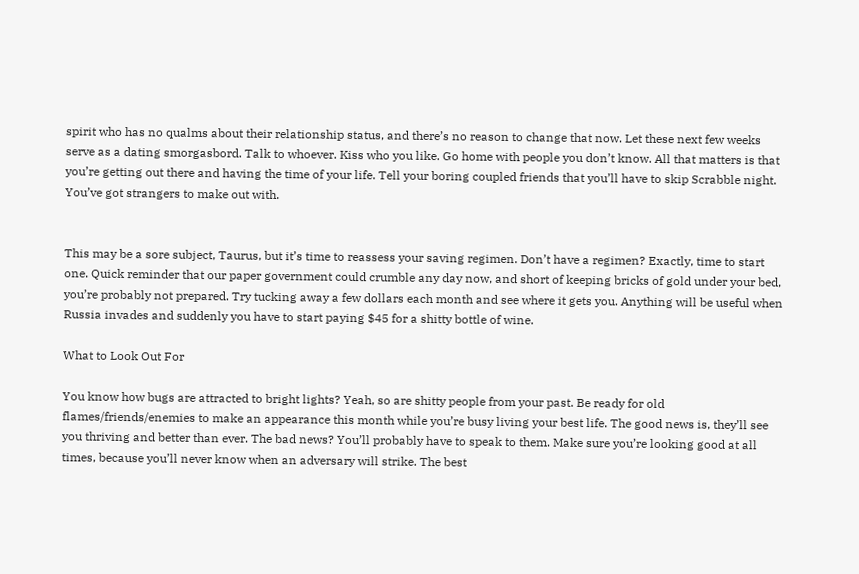spirit who has no qualms about their relationship status, and there’s no reason to change that now. Let these next few weeks serve as a dating smorgasbord. Talk to whoever. Kiss who you like. Go home with people you don’t know. All that matters is that you’re getting out there and having the time of your life. Tell your boring coupled friends that you’ll have to skip Scrabble night. You’ve got strangers to make out with.


This may be a sore subject, Taurus, but it’s time to reassess your saving regimen. Don’t have a regimen? Exactly, time to start one. Quick reminder that our paper government could crumble any day now, and short of keeping bricks of gold under your bed, you’re probably not prepared. Try tucking away a few dollars each month and see where it gets you. Anything will be useful when Russia invades and suddenly you have to start paying $45 for a shitty bottle of wine.

What to Look Out For

You know how bugs are attracted to bright lights? Yeah, so are shitty people from your past. Be ready for old flames/friends/enemies to make an appearance this month while you’re busy living your best life. The good news is, they’ll see you thriving and better than ever. The bad news? You’ll probably have to speak to them. Make sure you’re looking good at all times, because you’ll never know when an adversary will strike. The best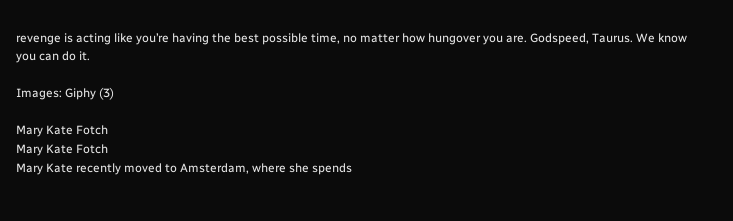revenge is acting like you’re having the best possible time, no matter how hungover you are. Godspeed, Taurus. We know you can do it.

Images: Giphy (3)

Mary Kate Fotch
Mary Kate Fotch
Mary Kate recently moved to Amsterdam, where she spends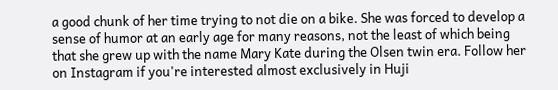a good chunk of her time trying to not die on a bike. She was forced to develop a sense of humor at an early age for many reasons, not the least of which being that she grew up with the name Mary Kate during the Olsen twin era. Follow her on Instagram if you're interested almost exclusively in Huji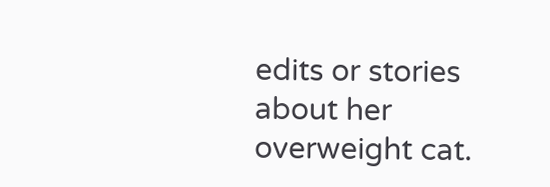edits or stories about her overweight cat.